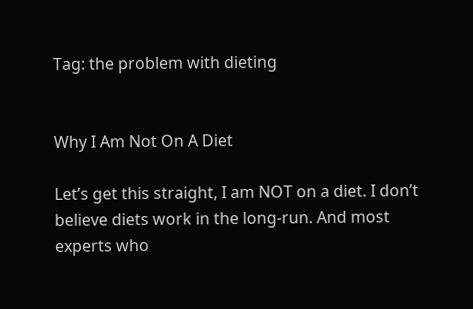Tag: the problem with dieting


Why I Am Not On A Diet

Let’s get this straight, I am NOT on a diet. I don’t believe diets work in the long-run. And most experts who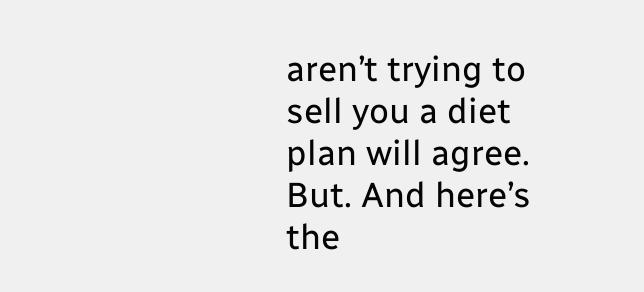aren’t trying to sell you a diet plan will agree. But. And here’s the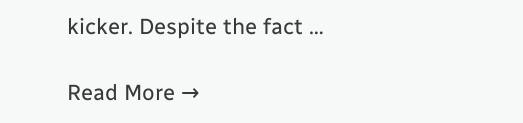kicker. Despite the fact …

Read More →